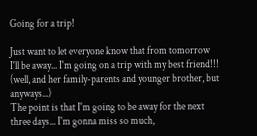Going for a trip!

Just want to let everyone know that from tomorrow I'll be away... I'm going on a trip with my best friend!!! (well, and her family-parents and younger brother, but anyways...)
The point is that I'm going to be away for the next three days... I'm gonna miss so much,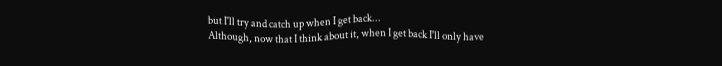but I'll try and catch up when I get back...
Although, now that I think about it, when I get back I'll only have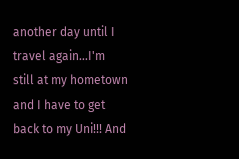another day until I travel again...I'm still at my hometown and I have to get back to my Uni!!! And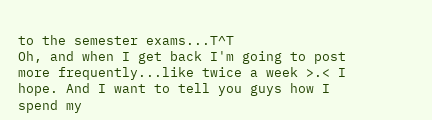to the semester exams...T^T
Oh, and when I get back I'm going to post more frequently...like twice a week >.< I hope. And I want to tell you guys how I spend my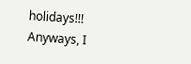holidays!!!
Anyways, I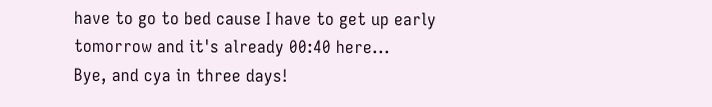have to go to bed cause I have to get up early tomorrow and it's already 00:40 here...
Bye, and cya in three days!